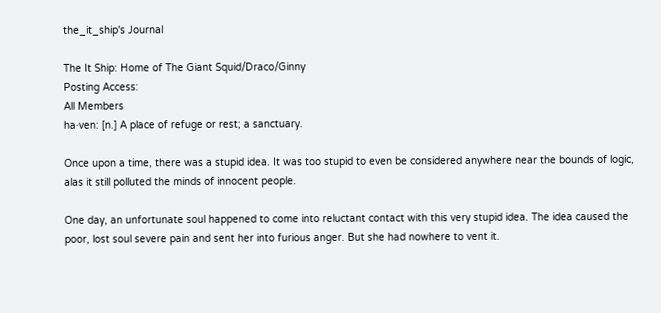the_it_ship's Journal

The It Ship: Home of The Giant Squid/Draco/Ginny
Posting Access:
All Members
ha·ven: [n.] A place of refuge or rest; a sanctuary.

Once upon a time, there was a stupid idea. It was too stupid to even be considered anywhere near the bounds of logic, alas it still polluted the minds of innocent people.

One day, an unfortunate soul happened to come into reluctant contact with this very stupid idea. The idea caused the poor, lost soul severe pain and sent her into furious anger. But she had nowhere to vent it.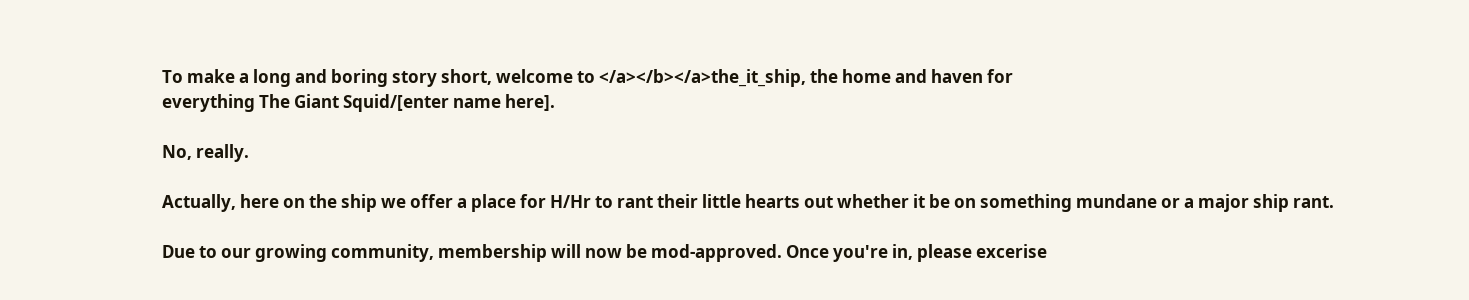To make a long and boring story short, welcome to </a></b></a>the_it_ship, the home and haven for
everything The Giant Squid/[enter name here].

No, really.

Actually, here on the ship we offer a place for H/Hr to rant their little hearts out whether it be on something mundane or a major ship rant.

Due to our growing community, membership will now be mod-approved. Once you're in, please excerise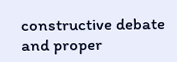constructive debate and proper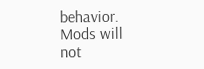behavior. Mods will not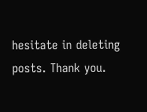hesitate in deleting posts. Thank you.